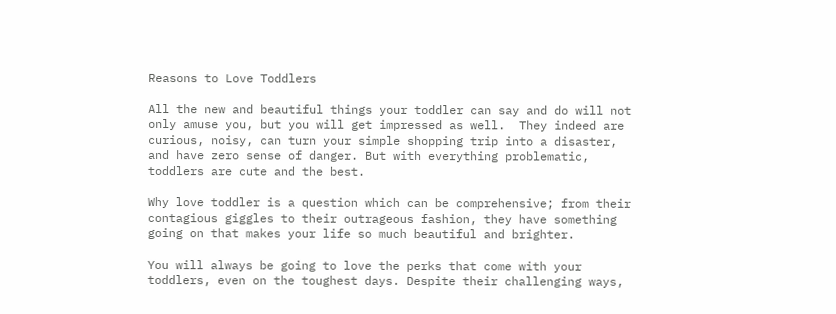Reasons to Love Toddlers

All the new and beautiful things your toddler can say and do will not only amuse you, but you will get impressed as well.  They indeed are curious, noisy, can turn your simple shopping trip into a disaster, and have zero sense of danger. But with everything problematic, toddlers are cute and the best.

Why love toddler is a question which can be comprehensive; from their contagious giggles to their outrageous fashion, they have something going on that makes your life so much beautiful and brighter.

You will always be going to love the perks that come with your toddlers, even on the toughest days. Despite their challenging ways,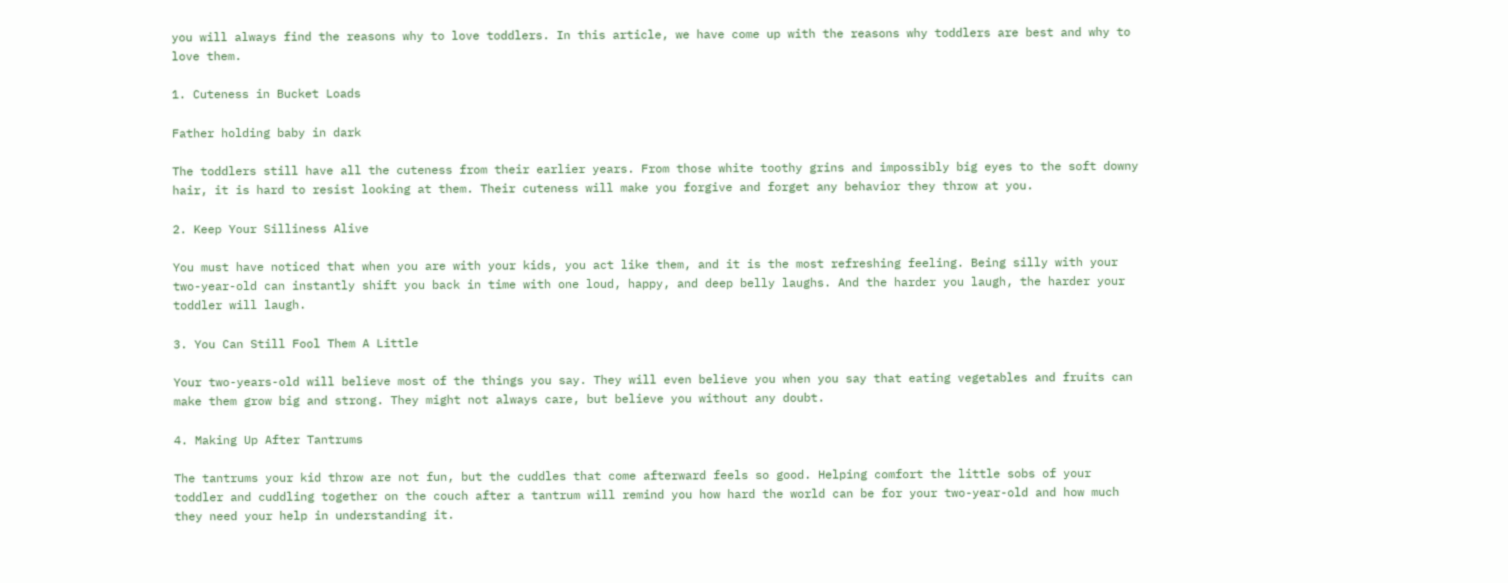you will always find the reasons why to love toddlers. In this article, we have come up with the reasons why toddlers are best and why to love them.

1. Cuteness in Bucket Loads

Father holding baby in dark

The toddlers still have all the cuteness from their earlier years. From those white toothy grins and impossibly big eyes to the soft downy hair, it is hard to resist looking at them. Their cuteness will make you forgive and forget any behavior they throw at you.

2. Keep Your Silliness Alive

You must have noticed that when you are with your kids, you act like them, and it is the most refreshing feeling. Being silly with your two-year-old can instantly shift you back in time with one loud, happy, and deep belly laughs. And the harder you laugh, the harder your toddler will laugh.

3. You Can Still Fool Them A Little

Your two-years-old will believe most of the things you say. They will even believe you when you say that eating vegetables and fruits can make them grow big and strong. They might not always care, but believe you without any doubt.

4. Making Up After Tantrums

The tantrums your kid throw are not fun, but the cuddles that come afterward feels so good. Helping comfort the little sobs of your toddler and cuddling together on the couch after a tantrum will remind you how hard the world can be for your two-year-old and how much they need your help in understanding it.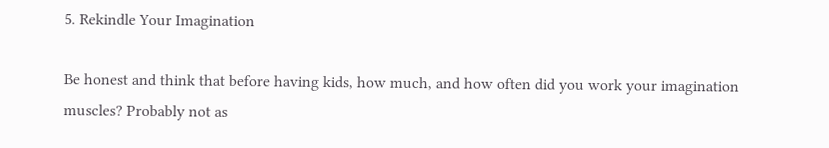5. Rekindle Your Imagination

Be honest and think that before having kids, how much, and how often did you work your imagination muscles? Probably not as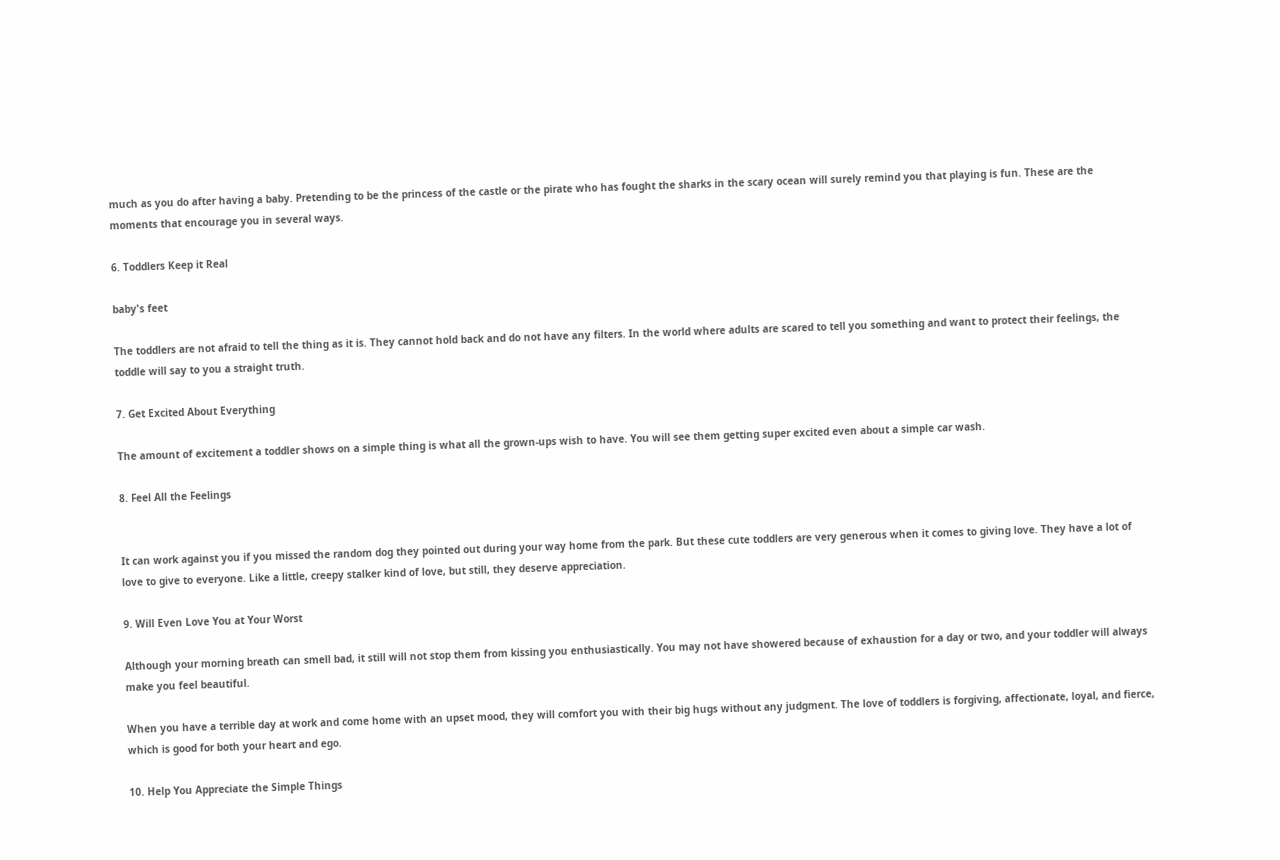much as you do after having a baby. Pretending to be the princess of the castle or the pirate who has fought the sharks in the scary ocean will surely remind you that playing is fun. These are the moments that encourage you in several ways.

6. Toddlers Keep it Real

baby's feet

The toddlers are not afraid to tell the thing as it is. They cannot hold back and do not have any filters. In the world where adults are scared to tell you something and want to protect their feelings, the toddle will say to you a straight truth.

7. Get Excited About Everything

The amount of excitement a toddler shows on a simple thing is what all the grown-ups wish to have. You will see them getting super excited even about a simple car wash.

8. Feel All the Feelings


It can work against you if you missed the random dog they pointed out during your way home from the park. But these cute toddlers are very generous when it comes to giving love. They have a lot of love to give to everyone. Like a little, creepy stalker kind of love, but still, they deserve appreciation.

9. Will Even Love You at Your Worst

Although your morning breath can smell bad, it still will not stop them from kissing you enthusiastically. You may not have showered because of exhaustion for a day or two, and your toddler will always make you feel beautiful.

When you have a terrible day at work and come home with an upset mood, they will comfort you with their big hugs without any judgment. The love of toddlers is forgiving, affectionate, loyal, and fierce, which is good for both your heart and ego.

10. Help You Appreciate the Simple Things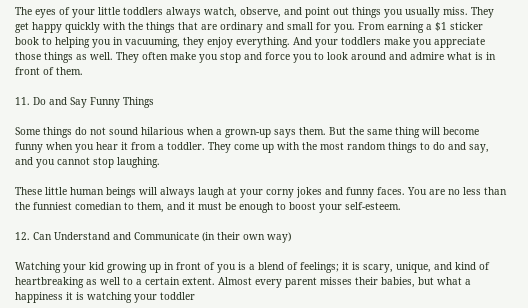The eyes of your little toddlers always watch, observe, and point out things you usually miss. They get happy quickly with the things that are ordinary and small for you. From earning a $1 sticker book to helping you in vacuuming, they enjoy everything. And your toddlers make you appreciate those things as well. They often make you stop and force you to look around and admire what is in front of them.

11. Do and Say Funny Things

Some things do not sound hilarious when a grown-up says them. But the same thing will become funny when you hear it from a toddler. They come up with the most random things to do and say, and you cannot stop laughing.

These little human beings will always laugh at your corny jokes and funny faces. You are no less than the funniest comedian to them, and it must be enough to boost your self-esteem.

12. Can Understand and Communicate (in their own way)

Watching your kid growing up in front of you is a blend of feelings; it is scary, unique, and kind of heartbreaking as well to a certain extent. Almost every parent misses their babies, but what a happiness it is watching your toddler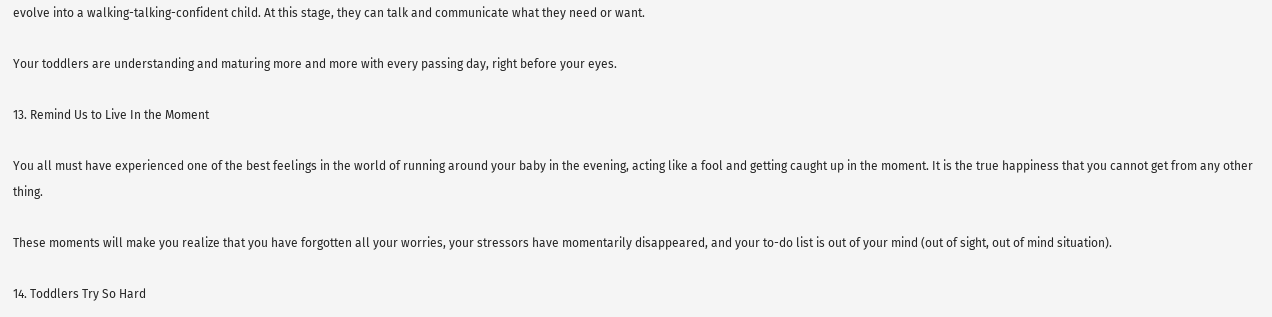evolve into a walking-talking-confident child. At this stage, they can talk and communicate what they need or want.

Your toddlers are understanding and maturing more and more with every passing day, right before your eyes.

13. Remind Us to Live In the Moment

You all must have experienced one of the best feelings in the world of running around your baby in the evening, acting like a fool and getting caught up in the moment. It is the true happiness that you cannot get from any other thing.

These moments will make you realize that you have forgotten all your worries, your stressors have momentarily disappeared, and your to-do list is out of your mind (out of sight, out of mind situation).

14. Toddlers Try So Hard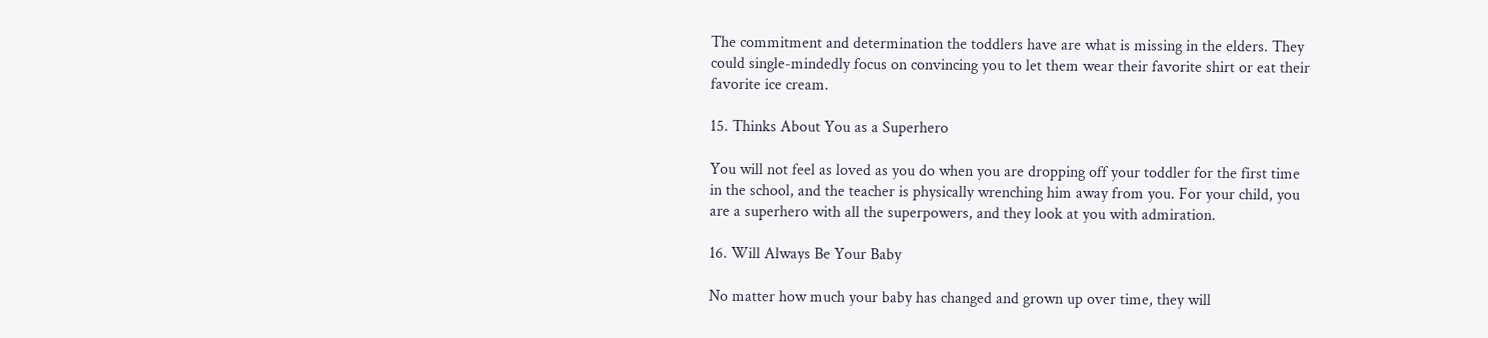The commitment and determination the toddlers have are what is missing in the elders. They could single-mindedly focus on convincing you to let them wear their favorite shirt or eat their favorite ice cream.

15. Thinks About You as a Superhero

You will not feel as loved as you do when you are dropping off your toddler for the first time in the school, and the teacher is physically wrenching him away from you. For your child, you are a superhero with all the superpowers, and they look at you with admiration.

16. Will Always Be Your Baby

No matter how much your baby has changed and grown up over time, they will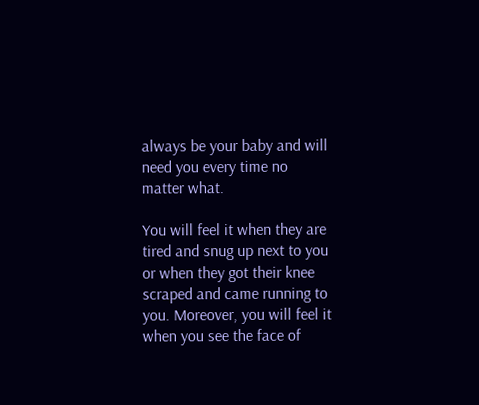always be your baby and will need you every time no matter what.

You will feel it when they are tired and snug up next to you or when they got their knee scraped and came running to you. Moreover, you will feel it when you see the face of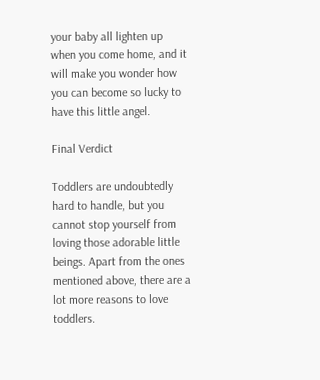your baby all lighten up when you come home, and it will make you wonder how you can become so lucky to have this little angel.

Final Verdict

Toddlers are undoubtedly hard to handle, but you cannot stop yourself from loving those adorable little beings. Apart from the ones mentioned above, there are a lot more reasons to love toddlers.